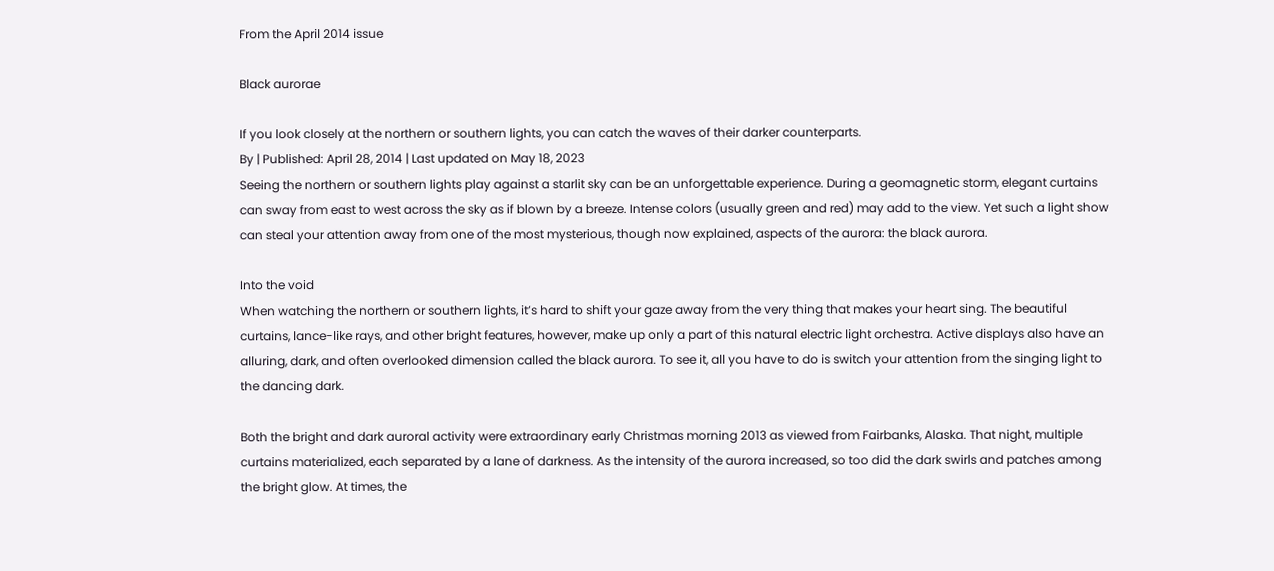From the April 2014 issue

Black aurorae

If you look closely at the northern or southern lights, you can catch the waves of their darker counterparts.
By | Published: April 28, 2014 | Last updated on May 18, 2023
Seeing the northern or southern lights play against a starlit sky can be an unforgettable experience. During a geomagnetic storm, elegant curtains can sway from east to west across the sky as if blown by a breeze. Intense colors (usually green and red) may add to the view. Yet such a light show can steal your attention away from one of the most mysterious, though now explained, aspects of the aurora: the black aurora.

Into the void
When watching the northern or southern lights, it’s hard to shift your gaze away from the very thing that makes your heart sing. The beautiful curtains, lance-like rays, and other bright features, however, make up only a part of this natural electric light orchestra. Active displays also have an alluring, dark, and often overlooked dimension called the black aurora. To see it, all you have to do is switch your attention from the singing light to the dancing dark.

Both the bright and dark auroral activity were extraordinary early Christmas morning 2013 as viewed from Fairbanks, Alaska. That night, multiple curtains materialized, each separated by a lane of darkness. As the intensity of the aurora increased, so too did the dark swirls and patches among the bright glow. At times, the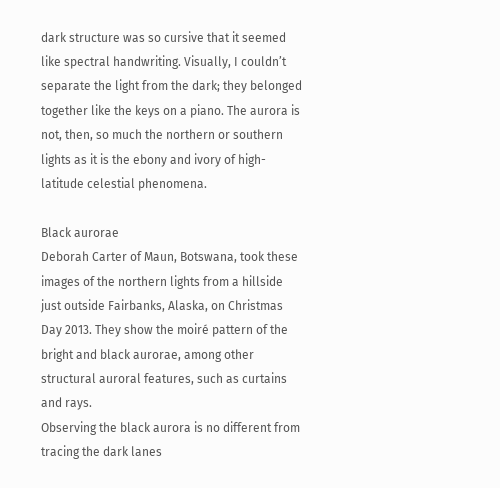dark structure was so cursive that it seemed like spectral handwriting. Visually, I couldn’t separate the light from the dark; they belonged together like the keys on a piano. The aurora is not, then, so much the northern or southern lights as it is the ebony and ivory of high-latitude celestial phenomena.

Black aurorae
Deborah Carter of Maun, Botswana, took these images of the northern lights from a hillside just outside Fairbanks, Alaska, on Christmas Day 2013. They show the moiré pattern of the bright and black aurorae, among other structural auroral features, such as curtains and rays.
Observing the black aurora is no different from tracing the dark lanes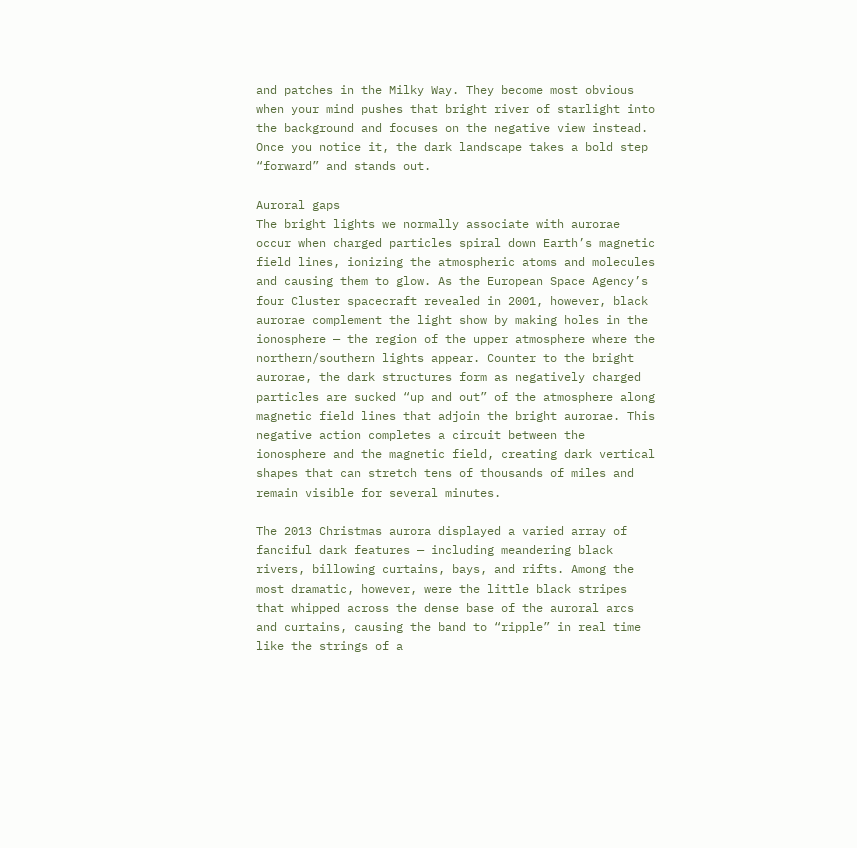and patches in the Milky Way. They become most obvious when your mind pushes that bright river of starlight into the background and focuses on the negative view instead. Once you notice it, the dark landscape takes a bold step “forward” and stands out.

Auroral gaps
The bright lights we normally associate with aurorae occur when charged particles spiral down Earth’s magnetic field lines, ionizing the atmospheric atoms and molecules and causing them to glow. As the European Space Agency’s four Cluster spacecraft revealed in 2001, however, black aurorae complement the light show by making holes in the ionosphere — the region of the upper atmosphere where the northern/southern lights appear. Counter to the bright aurorae, the dark structures form as negatively charged particles are sucked “up and out” of the atmosphere along magnetic field lines that adjoin the bright aurorae. This negative action completes a circuit between the ionosphere and the magnetic field, creating dark vertical shapes that can stretch tens of thousands of miles and remain visible for several minutes.

The 2013 Christmas aurora displayed a varied array of fanciful dark features — including meandering black rivers, billowing curtains, bays, and rifts. Among the most dramatic, however, were the little black stripes that whipped across the dense base of the auroral arcs and curtains, causing the band to “ripple” in real time like the strings of a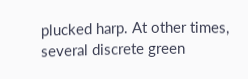plucked harp. At other times, several discrete green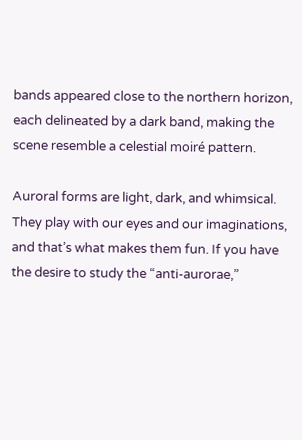bands appeared close to the northern horizon, each delineated by a dark band, making the scene resemble a celestial moiré pattern.

Auroral forms are light, dark, and whimsical. They play with our eyes and our imaginations, and that’s what makes them fun. If you have the desire to study the “anti-aurorae,”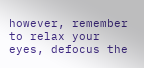however, remember to relax your eyes, defocus the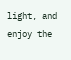light, and enjoy the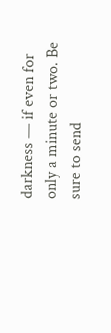darkness — if even for only a minute or two. Be sure to send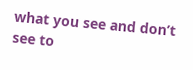what you see and don’t see to